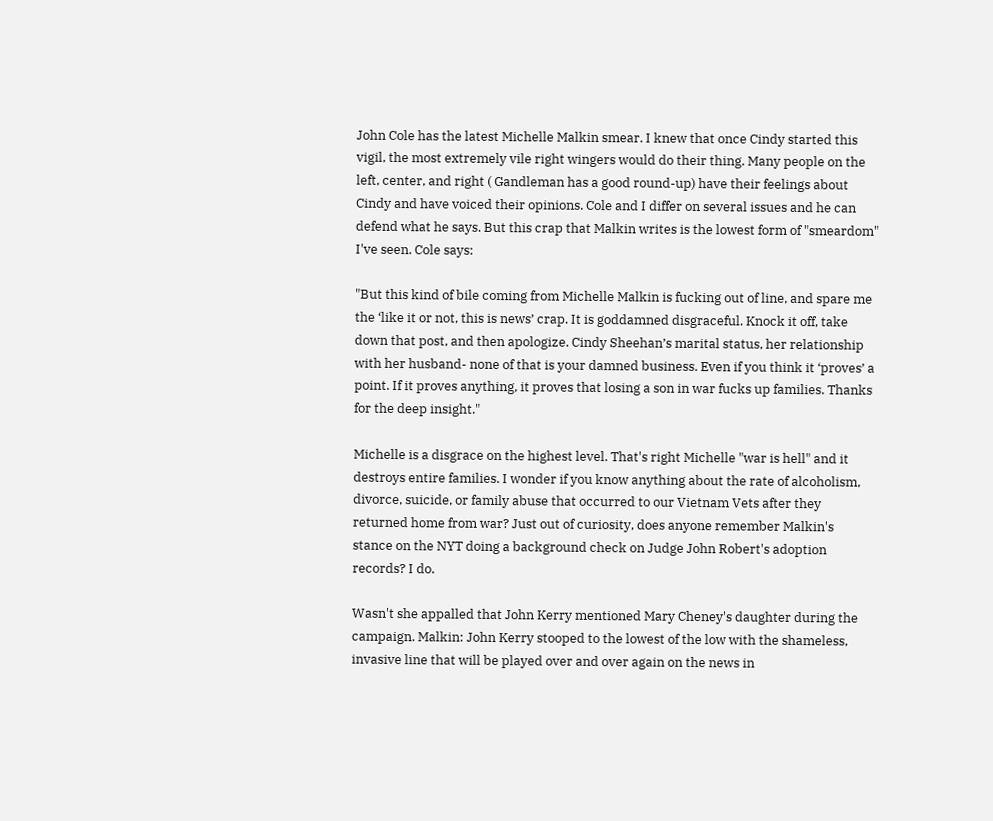John Cole has the latest Michelle Malkin smear. I knew that once Cindy started this vigil, the most extremely vile right wingers would do their thing. Many people on the left, center, and right ( Gandleman has a good round-up) have their feelings about Cindy and have voiced their opinions. Cole and I differ on several issues and he can defend what he says. But this crap that Malkin writes is the lowest form of "smeardom" I've seen. Cole says:

"But this kind of bile coming from Michelle Malkin is fucking out of line, and spare me the ‘like it or not, this is news’ crap. It is goddamned disgraceful. Knock it off, take down that post, and then apologize. Cindy Sheehan’s marital status, her relationship with her husband- none of that is your damned business. Even if you think it ‘proves’ a point. If it proves anything, it proves that losing a son in war fucks up families. Thanks for the deep insight."

Michelle is a disgrace on the highest level. That's right Michelle "war is hell" and it destroys entire families. I wonder if you know anything about the rate of alcoholism, divorce, suicide, or family abuse that occurred to our Vietnam Vets after they returned home from war? Just out of curiosity, does anyone remember Malkin's stance on the NYT doing a background check on Judge John Robert's adoption records? I do.

Wasn't she appalled that John Kerry mentioned Mary Cheney's daughter during the campaign. Malkin: John Kerry stooped to the lowest of the low with the shameless, invasive line that will be played over and over again on the news in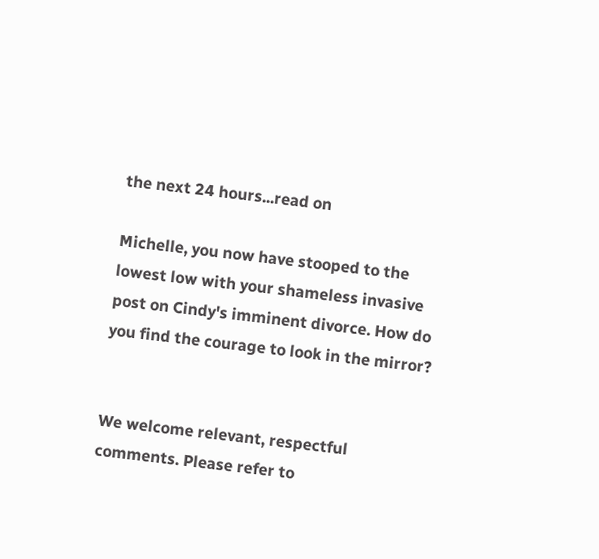the next 24 hours...read on

Michelle, you now have stooped to the lowest low with your shameless invasive post on Cindy's imminent divorce. How do you find the courage to look in the mirror?


We welcome relevant, respectful comments. Please refer to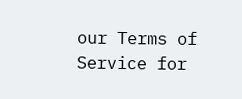our Terms of Service for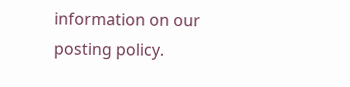information on our posting policy.